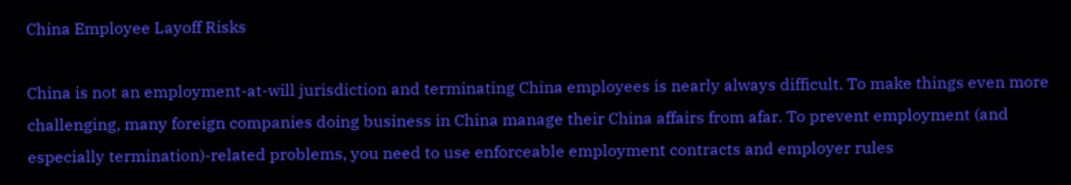China Employee Layoff Risks

China is not an employment-at-will jurisdiction and terminating China employees is nearly always difficult. To make things even more challenging, many foreign companies doing business in China manage their China affairs from afar. To prevent employment (and especially termination)-related problems, you need to use enforceable employment contracts and employer rules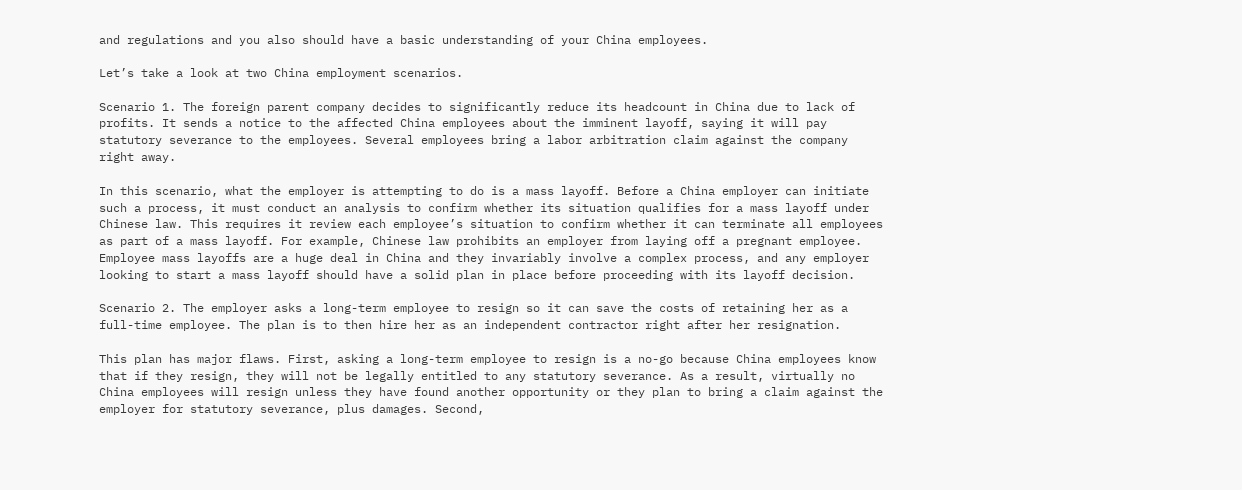and regulations and you also should have a basic understanding of your China employees.

Let’s take a look at two China employment scenarios.

Scenario 1. The foreign parent company decides to significantly reduce its headcount in China due to lack of profits. It sends a notice to the affected China employees about the imminent layoff, saying it will pay statutory severance to the employees. Several employees bring a labor arbitration claim against the company right away.

In this scenario, what the employer is attempting to do is a mass layoff. Before a China employer can initiate such a process, it must conduct an analysis to confirm whether its situation qualifies for a mass layoff under Chinese law. This requires it review each employee’s situation to confirm whether it can terminate all employees as part of a mass layoff. For example, Chinese law prohibits an employer from laying off a pregnant employee. Employee mass layoffs are a huge deal in China and they invariably involve a complex process, and any employer looking to start a mass layoff should have a solid plan in place before proceeding with its layoff decision.

Scenario 2. The employer asks a long-term employee to resign so it can save the costs of retaining her as a full-time employee. The plan is to then hire her as an independent contractor right after her resignation.

This plan has major flaws. First, asking a long-term employee to resign is a no-go because China employees know that if they resign, they will not be legally entitled to any statutory severance. As a result, virtually no China employees will resign unless they have found another opportunity or they plan to bring a claim against the employer for statutory severance, plus damages. Second,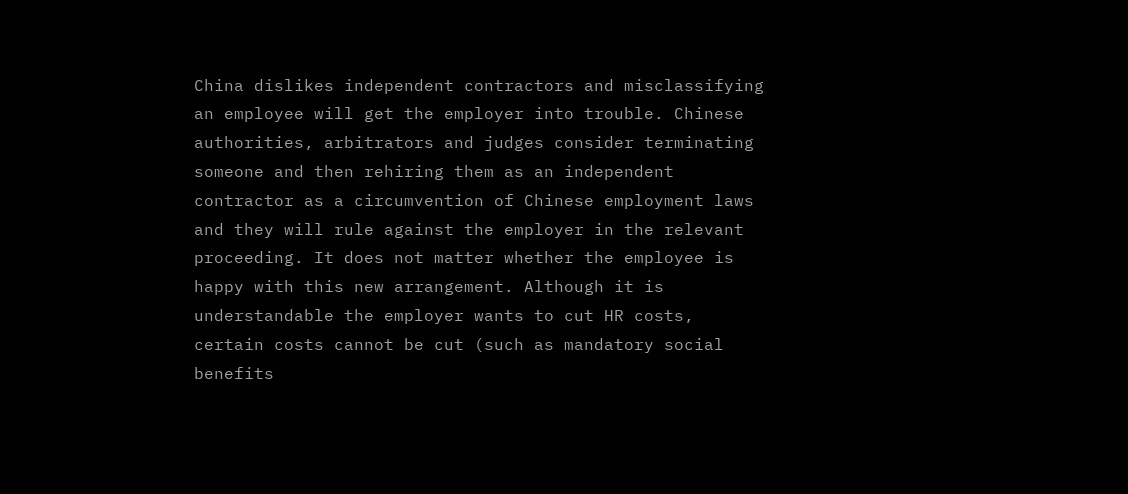China dislikes independent contractors and misclassifying an employee will get the employer into trouble. Chinese authorities, arbitrators and judges consider terminating someone and then rehiring them as an independent contractor as a circumvention of Chinese employment laws and they will rule against the employer in the relevant proceeding. It does not matter whether the employee is happy with this new arrangement. Although it is understandable the employer wants to cut HR costs, certain costs cannot be cut (such as mandatory social benefits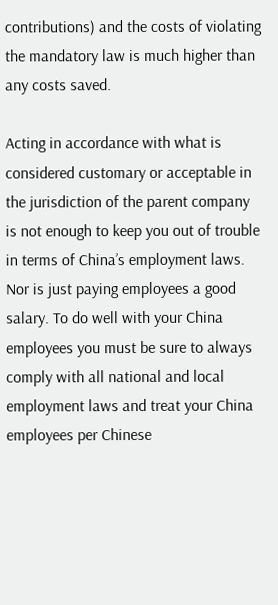contributions) and the costs of violating the mandatory law is much higher than any costs saved.

Acting in accordance with what is considered customary or acceptable in the jurisdiction of the parent company is not enough to keep you out of trouble in terms of China’s employment laws. Nor is just paying employees a good salary. To do well with your China employees you must be sure to always comply with all national and local employment laws and treat your China employees per Chinese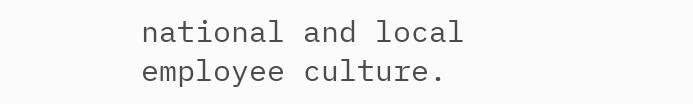national and local employee culture.